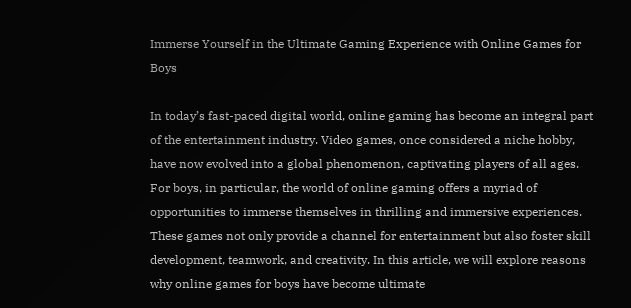Immerse Yourself in the Ultimate Gaming Experience with Online Games for Boys

In today’s fast-paced digital world, online gaming has become an integral part of the entertainment industry. Video games, once considered a niche hobby, have now evolved into a global phenomenon, captivating players of all ages. For boys, in particular, the world of online gaming offers a myriad of opportunities to immerse themselves in thrilling and immersive experiences. These games not only provide a channel for entertainment but also foster skill development, teamwork, and creativity. In this article, we will explore reasons why online games for boys have become ultimate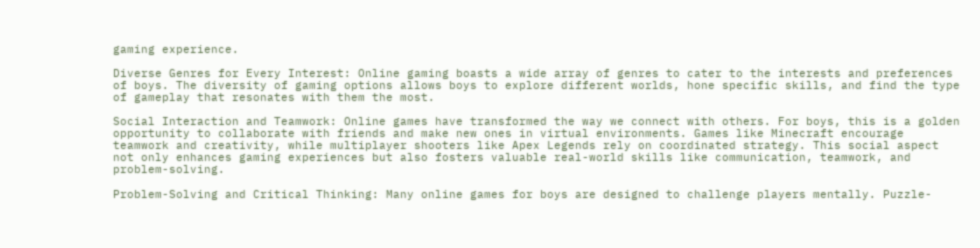gaming experience.

Diverse Genres for Every Interest: Online gaming boasts a wide array of genres to cater to the interests and preferences of boys. The diversity of gaming options allows boys to explore different worlds, hone specific skills, and find the type of gameplay that resonates with them the most.

Social Interaction and Teamwork: Online games have transformed the way we connect with others. For boys, this is a golden opportunity to collaborate with friends and make new ones in virtual environments. Games like Minecraft encourage teamwork and creativity, while multiplayer shooters like Apex Legends rely on coordinated strategy. This social aspect not only enhances gaming experiences but also fosters valuable real-world skills like communication, teamwork, and problem-solving.

Problem-Solving and Critical Thinking: Many online games for boys are designed to challenge players mentally. Puzzle-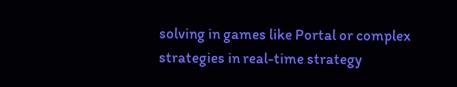solving in games like Portal or complex strategies in real-time strategy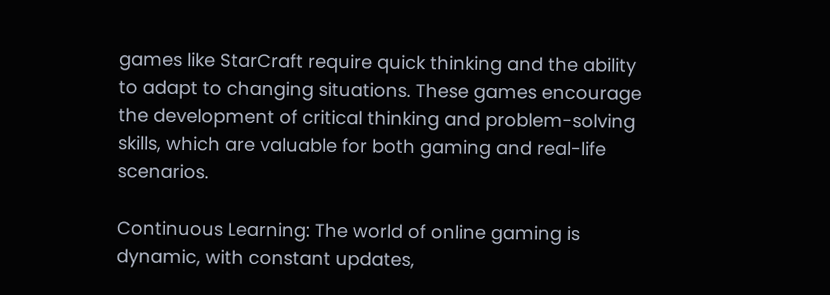games like StarCraft require quick thinking and the ability to adapt to changing situations. These games encourage the development of critical thinking and problem-solving skills, which are valuable for both gaming and real-life scenarios.

Continuous Learning: The world of online gaming is dynamic, with constant updates,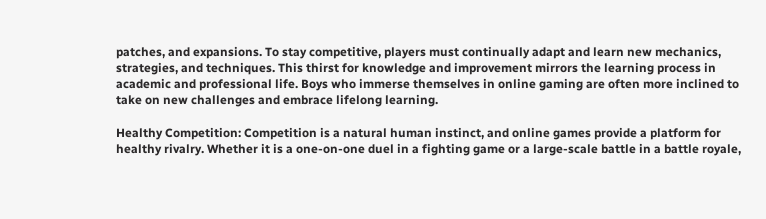patches, and expansions. To stay competitive, players must continually adapt and learn new mechanics, strategies, and techniques. This thirst for knowledge and improvement mirrors the learning process in academic and professional life. Boys who immerse themselves in online gaming are often more inclined to take on new challenges and embrace lifelong learning.

Healthy Competition: Competition is a natural human instinct, and online games provide a platform for healthy rivalry. Whether it is a one-on-one duel in a fighting game or a large-scale battle in a battle royale,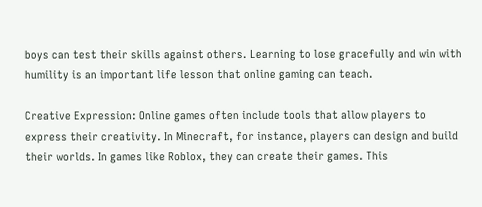boys can test their skills against others. Learning to lose gracefully and win with humility is an important life lesson that online gaming can teach.

Creative Expression: Online games often include tools that allow players to express their creativity. In Minecraft, for instance, players can design and build their worlds. In games like Roblox, they can create their games. This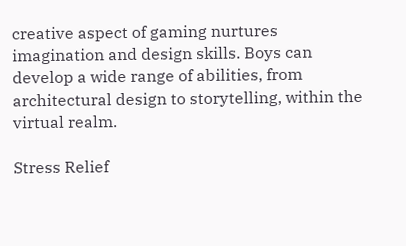creative aspect of gaming nurtures imagination and design skills. Boys can develop a wide range of abilities, from architectural design to storytelling, within the virtual realm.

Stress Relief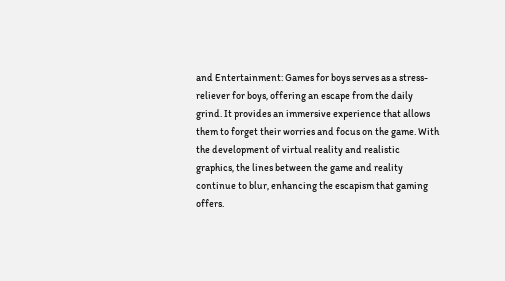and Entertainment: Games for boys serves as a stress-reliever for boys, offering an escape from the daily grind. It provides an immersive experience that allows them to forget their worries and focus on the game. With the development of virtual reality and realistic graphics, the lines between the game and reality continue to blur, enhancing the escapism that gaming offers.